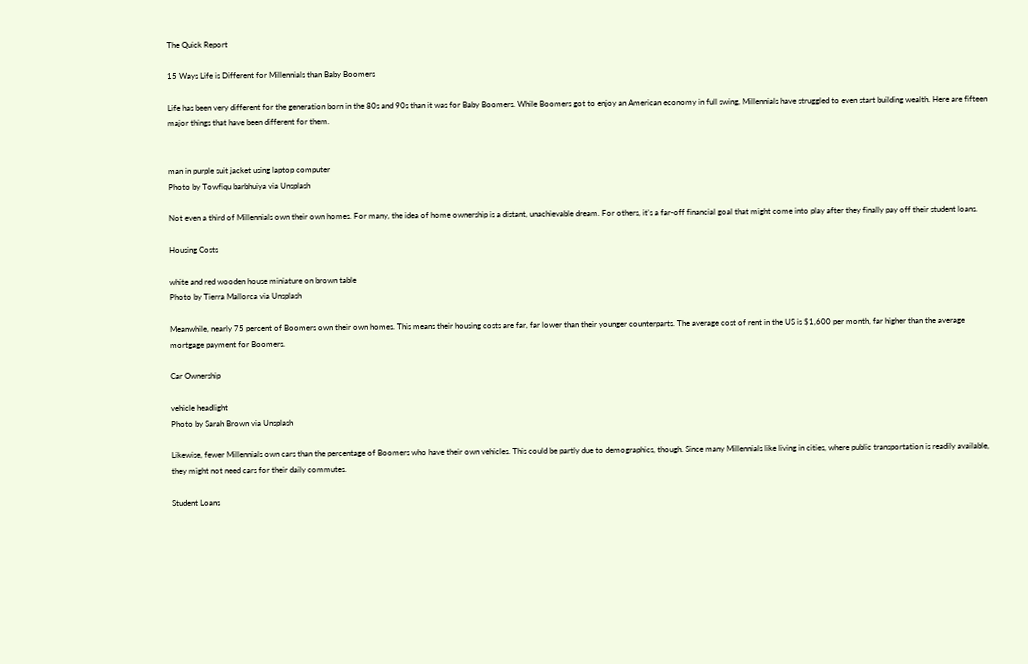The Quick Report

15 Ways Life is Different for Millennials than Baby Boomers

Life has been very different for the generation born in the 80s and 90s than it was for Baby Boomers. While Boomers got to enjoy an American economy in full swing, Millennials have struggled to even start building wealth. Here are fifteen major things that have been different for them.


man in purple suit jacket using laptop computer
Photo by Towfiqu barbhuiya via Unsplash

Not even a third of Millennials own their own homes. For many, the idea of home ownership is a distant, unachievable dream. For others, it’s a far-off financial goal that might come into play after they finally pay off their student loans.

Housing Costs

white and red wooden house miniature on brown table
Photo by Tierra Mallorca via Unsplash

Meanwhile, nearly 75 percent of Boomers own their own homes. This means their housing costs are far, far lower than their younger counterparts. The average cost of rent in the US is $1,600 per month, far higher than the average mortgage payment for Boomers.

Car Ownership

vehicle headlight
Photo by Sarah Brown via Unsplash

Likewise, fewer Millennials own cars than the percentage of Boomers who have their own vehicles. This could be partly due to demographics, though. Since many Millennials like living in cities, where public transportation is readily available, they might not need cars for their daily commutes.

Student Loans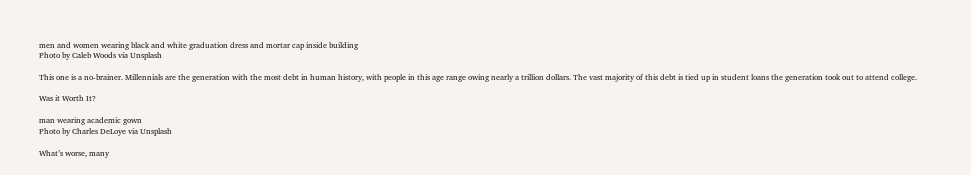men and women wearing black and white graduation dress and mortar cap inside building
Photo by Caleb Woods via Unsplash

This one is a no-brainer. Millennials are the generation with the most debt in human history, with people in this age range owing nearly a trillion dollars. The vast majority of this debt is tied up in student loans the generation took out to attend college.

Was it Worth It?

man wearing academic gown
Photo by Charles DeLoye via Unsplash

What’s worse, many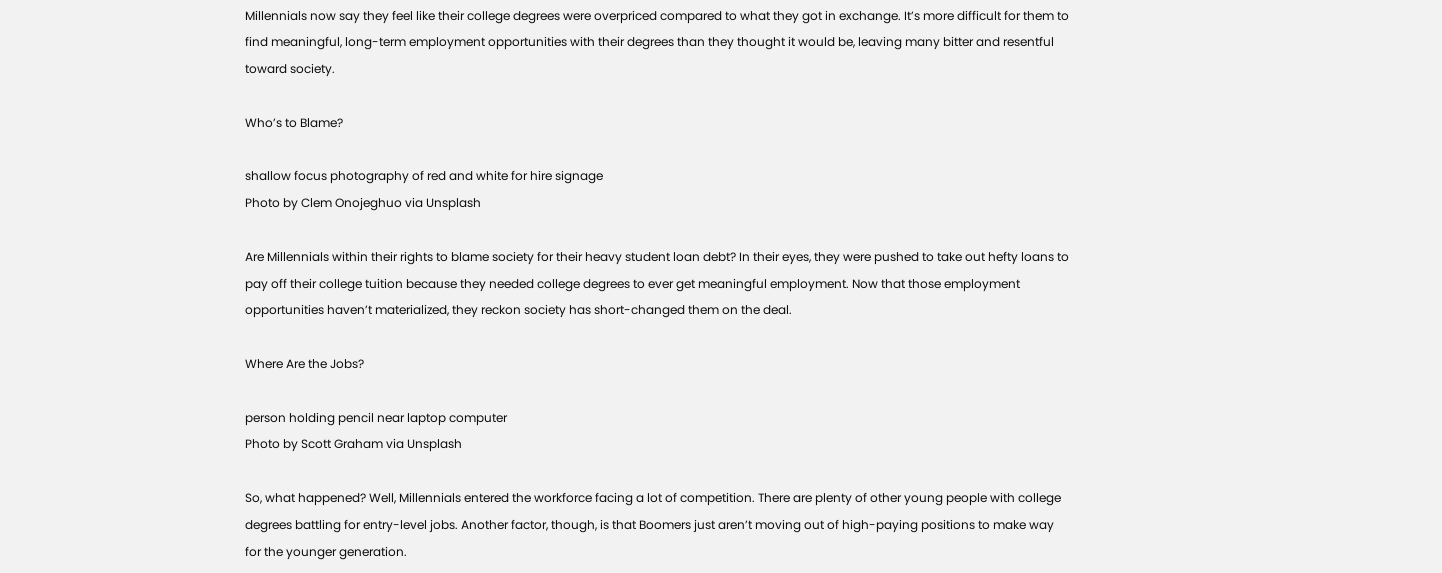Millennials now say they feel like their college degrees were overpriced compared to what they got in exchange. It’s more difficult for them to find meaningful, long-term employment opportunities with their degrees than they thought it would be, leaving many bitter and resentful toward society.

Who’s to Blame?

shallow focus photography of red and white for hire signage
Photo by Clem Onojeghuo via Unsplash

Are Millennials within their rights to blame society for their heavy student loan debt? In their eyes, they were pushed to take out hefty loans to pay off their college tuition because they needed college degrees to ever get meaningful employment. Now that those employment opportunities haven’t materialized, they reckon society has short-changed them on the deal.

Where Are the Jobs?

person holding pencil near laptop computer
Photo by Scott Graham via Unsplash

So, what happened? Well, Millennials entered the workforce facing a lot of competition. There are plenty of other young people with college degrees battling for entry-level jobs. Another factor, though, is that Boomers just aren’t moving out of high-paying positions to make way for the younger generation.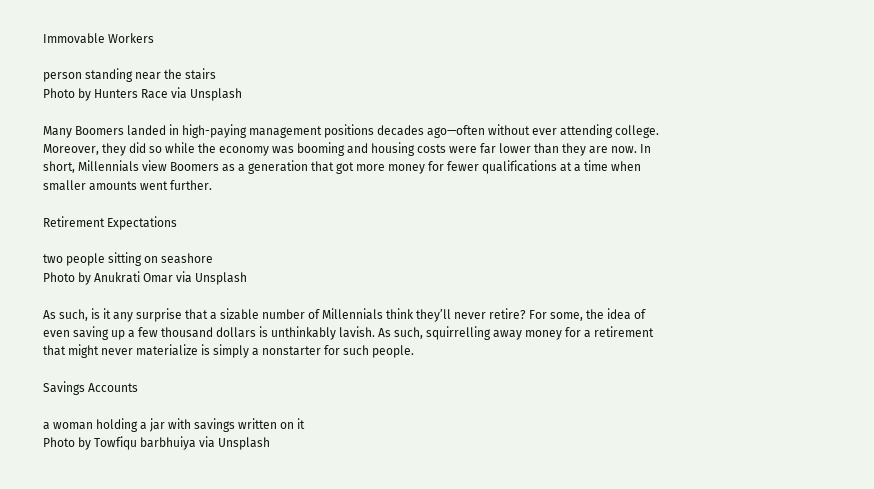Immovable Workers

person standing near the stairs
Photo by Hunters Race via Unsplash

Many Boomers landed in high-paying management positions decades ago—often without ever attending college. Moreover, they did so while the economy was booming and housing costs were far lower than they are now. In short, Millennials view Boomers as a generation that got more money for fewer qualifications at a time when smaller amounts went further.

Retirement Expectations

two people sitting on seashore
Photo by Anukrati Omar via Unsplash

As such, is it any surprise that a sizable number of Millennials think they’ll never retire? For some, the idea of even saving up a few thousand dollars is unthinkably lavish. As such, squirrelling away money for a retirement that might never materialize is simply a nonstarter for such people.

Savings Accounts

a woman holding a jar with savings written on it
Photo by Towfiqu barbhuiya via Unsplash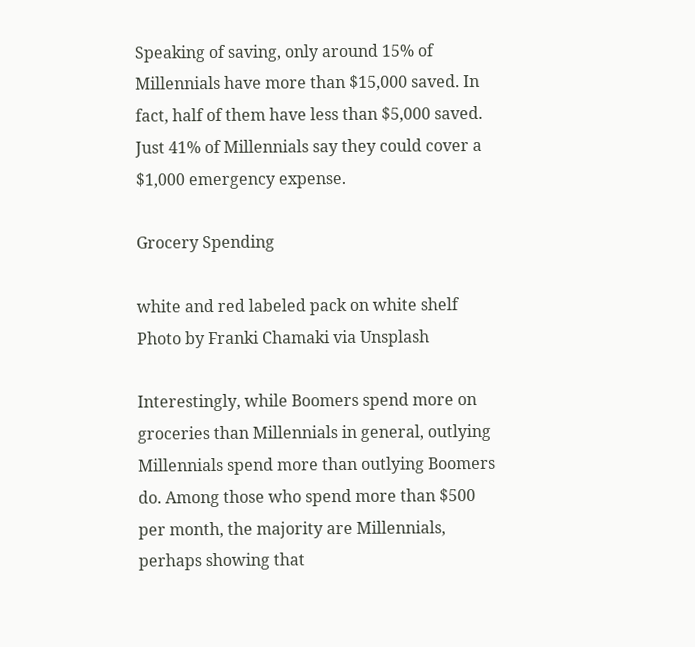Speaking of saving, only around 15% of Millennials have more than $15,000 saved. In fact, half of them have less than $5,000 saved. Just 41% of Millennials say they could cover a $1,000 emergency expense.

Grocery Spending

white and red labeled pack on white shelf
Photo by Franki Chamaki via Unsplash

Interestingly, while Boomers spend more on groceries than Millennials in general, outlying Millennials spend more than outlying Boomers do. Among those who spend more than $500 per month, the majority are Millennials, perhaps showing that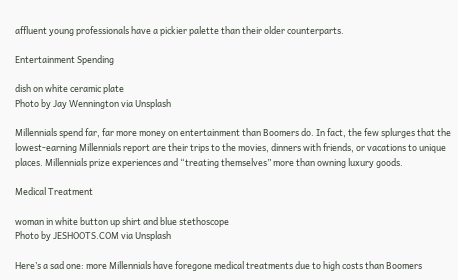affluent young professionals have a pickier palette than their older counterparts.

Entertainment Spending

dish on white ceramic plate
Photo by Jay Wennington via Unsplash

Millennials spend far, far more money on entertainment than Boomers do. In fact, the few splurges that the lowest-earning Millennials report are their trips to the movies, dinners with friends, or vacations to unique places. Millennials prize experiences and “treating themselves” more than owning luxury goods.

Medical Treatment

woman in white button up shirt and blue stethoscope
Photo by JESHOOTS.COM via Unsplash

Here’s a sad one: more Millennials have foregone medical treatments due to high costs than Boomers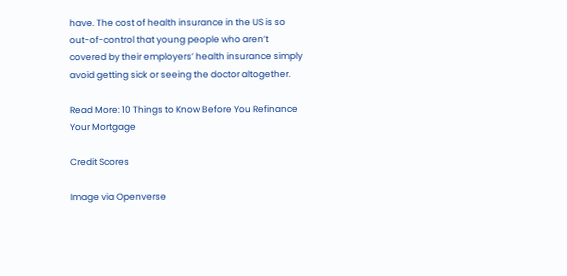have. The cost of health insurance in the US is so out-of-control that young people who aren’t covered by their employers’ health insurance simply avoid getting sick or seeing the doctor altogether.

Read More: 10 Things to Know Before You Refinance Your Mortgage

Credit Scores

Image via Openverse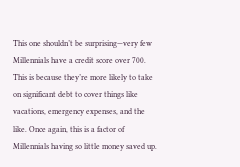This one shouldn’t be surprising—very few Millennials have a credit score over 700. This is because they’re more likely to take on significant debt to cover things like vacations, emergency expenses, and the like. Once again, this is a factor of Millennials having so little money saved up.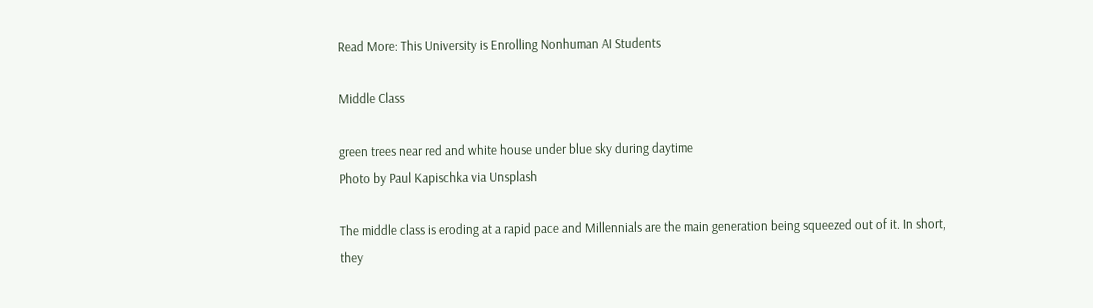Read More: This University is Enrolling Nonhuman AI Students

Middle Class

green trees near red and white house under blue sky during daytime
Photo by Paul Kapischka via Unsplash

The middle class is eroding at a rapid pace and Millennials are the main generation being squeezed out of it. In short, they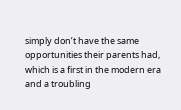simply don’t have the same opportunities their parents had, which is a first in the modern era and a troubling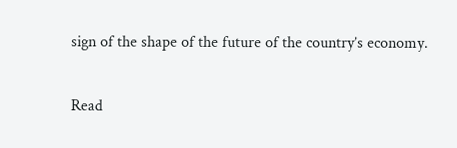sign of the shape of the future of the country’s economy.

Read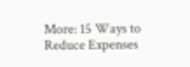More: 15 Ways to Reduce Expenses